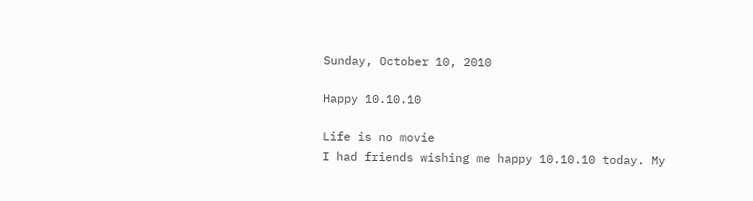Sunday, October 10, 2010

Happy 10.10.10

Life is no movie
I had friends wishing me happy 10.10.10 today. My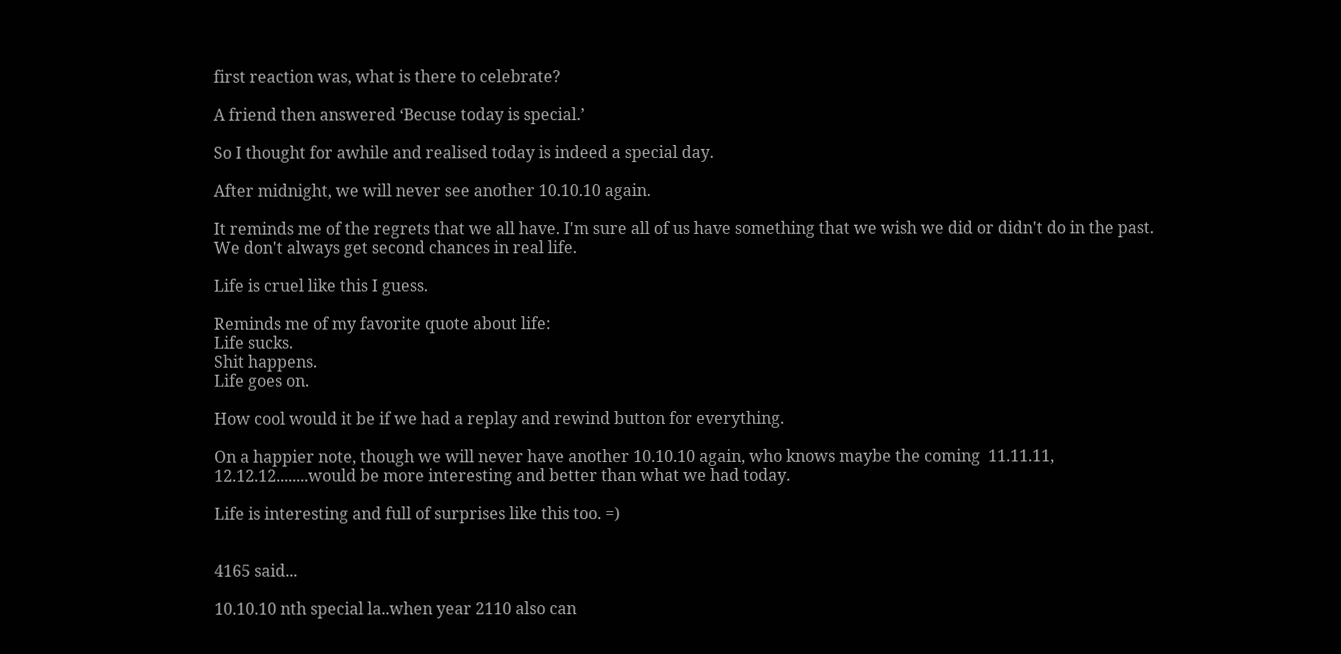first reaction was, what is there to celebrate?

A friend then answered ‘Becuse today is special.’

So I thought for awhile and realised today is indeed a special day.

After midnight, we will never see another 10.10.10 again.

It reminds me of the regrets that we all have. I'm sure all of us have something that we wish we did or didn't do in the past. We don't always get second chances in real life.

Life is cruel like this I guess.

Reminds me of my favorite quote about life:
Life sucks.
Shit happens.
Life goes on.

How cool would it be if we had a replay and rewind button for everything.

On a happier note, though we will never have another 10.10.10 again, who knows maybe the coming  11.11.11, 12.12.12........would be more interesting and better than what we had today.

Life is interesting and full of surprises like this too. =)


4165 said...

10.10.10 nth special la..when year 2110 also can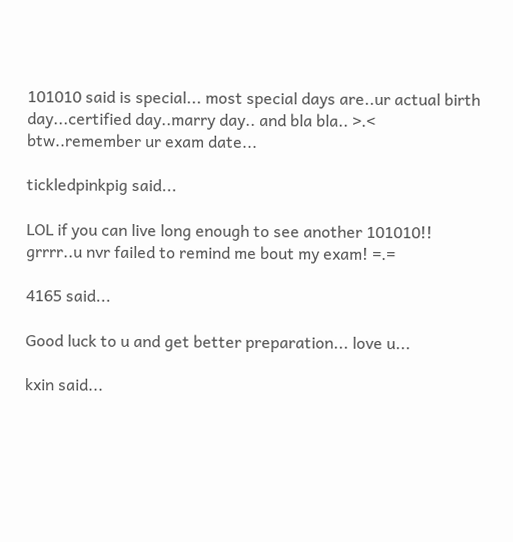101010 said is special... most special days are..ur actual birth day...certified day..marry day.. and bla bla.. >.<
btw..remember ur exam date...

tickledpinkpig said...

LOL if you can live long enough to see another 101010!!
grrrr..u nvr failed to remind me bout my exam! =.=

4165 said...

Good luck to u and get better preparation... love u...

kxin said...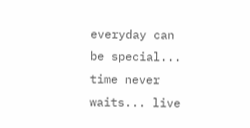everyday can be special... time never waits... live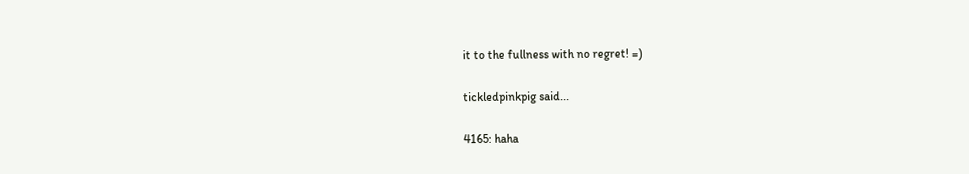it to the fullness with no regret! =)

tickledpinkpig said...

4165: haha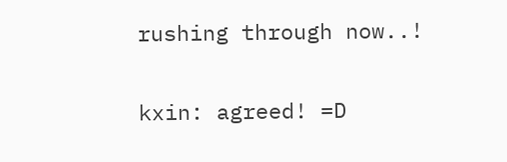rushing through now..!

kxin: agreed! =D